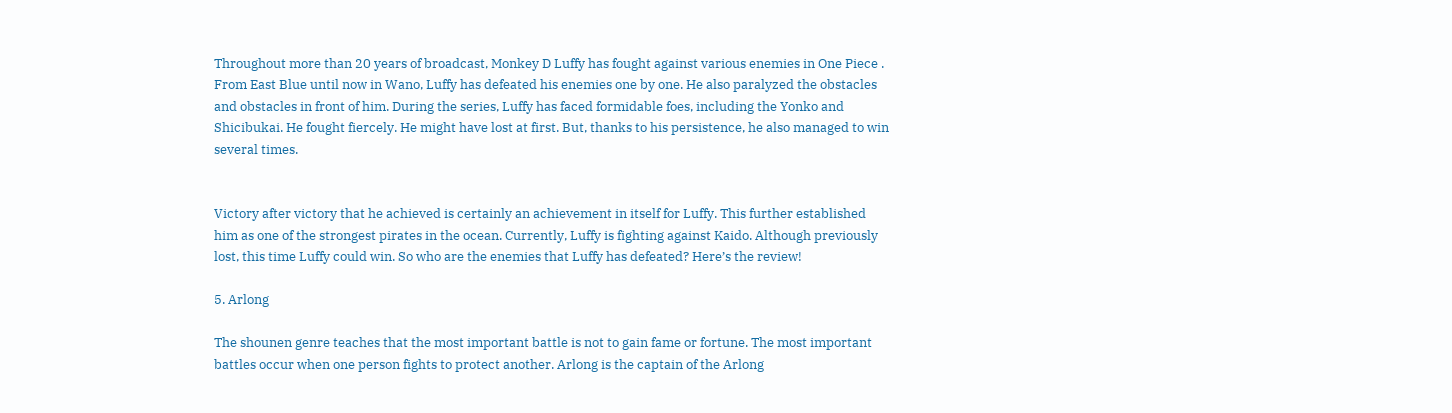Throughout more than 20 years of broadcast, Monkey D Luffy has fought against various enemies in One Piece . From East Blue until now in Wano, Luffy has defeated his enemies one by one. He also paralyzed the obstacles and obstacles in front of him. During the series, Luffy has faced formidable foes, including the Yonko and Shicibukai. He fought fiercely. He might have lost at first. But, thanks to his persistence, he also managed to win several times.


Victory after victory that he achieved is certainly an achievement in itself for Luffy. This further established him as one of the strongest pirates in the ocean. Currently, Luffy is fighting against Kaido. Although previously lost, this time Luffy could win. So who are the enemies that Luffy has defeated? Here’s the review!

5. Arlong

The shounen genre teaches that the most important battle is not to gain fame or fortune. The most important battles occur when one person fights to protect another. Arlong is the captain of the Arlong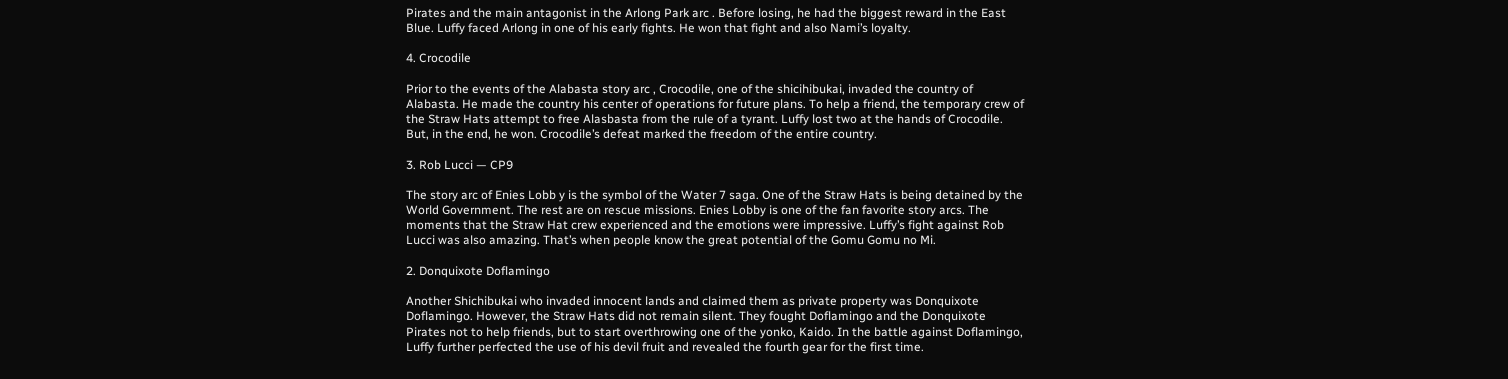Pirates and the main antagonist in the Arlong Park arc . Before losing, he had the biggest reward in the East Blue. Luffy faced Arlong in one of his early fights. He won that fight and also Nami’s loyalty.

4. Crocodile

Prior to the events of the Alabasta story arc , Crocodile, one of the shicihibukai, invaded the country of Alabasta. He made the country his center of operations for future plans. To help a friend, the temporary crew of the Straw Hats attempt to free Alasbasta from the rule of a tyrant. Luffy lost two at the hands of Crocodile. But, in the end, he won. Crocodile’s defeat marked the freedom of the entire country.

3. Rob Lucci — CP9

The story arc of Enies Lobb y is the symbol of the Water 7 saga. One of the Straw Hats is being detained by the World Government. The rest are on rescue missions. Enies Lobby is one of the fan favorite story arcs. The moments that the Straw Hat crew experienced and the emotions were impressive. Luffy’s fight against Rob Lucci was also amazing. That’s when people know the great potential of the Gomu Gomu no Mi.

2. Donquixote Doflamingo

Another Shichibukai who invaded innocent lands and claimed them as private property was Donquixote Doflamingo. However, the Straw Hats did not remain silent. They fought Doflamingo and the Donquixote Pirates not to help friends, but to start overthrowing one of the yonko, Kaido. In the battle against Doflamingo, Luffy further perfected the use of his devil fruit and revealed the fourth gear for the first time.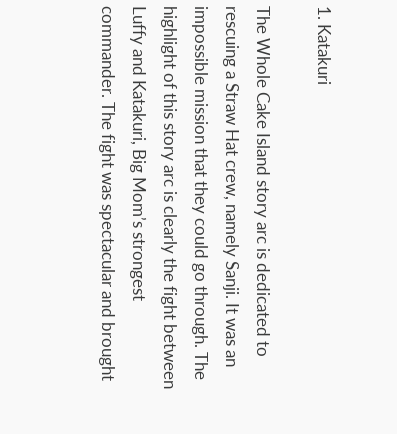1. Katakuri

The Whole Cake Island story arc is dedicated to rescuing a Straw Hat crew, namely Sanji. It was an impossible mission that they could go through. The highlight of this story arc is clearly the fight between Luffy and Katakuri, Big Mom’s strongest commander. The fight was spectacular and brought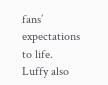fans’ expectations to life. Luffy also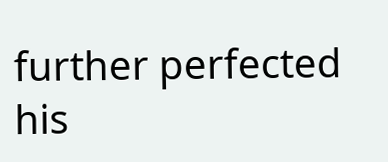further perfected his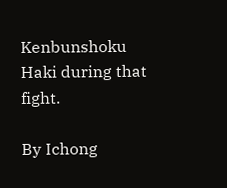Kenbunshoku Haki during that fight.

By Ichong